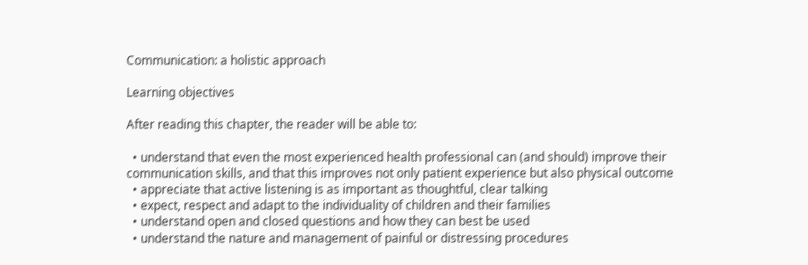Communication: a holistic approach

Learning objectives

After reading this chapter, the reader will be able to:

  • understand that even the most experienced health professional can (and should) improve their communication skills, and that this improves not only patient experience but also physical outcome
  • appreciate that active listening is as important as thoughtful, clear talking
  • expect, respect and adapt to the individuality of children and their families
  • understand open and closed questions and how they can best be used
  • understand the nature and management of painful or distressing procedures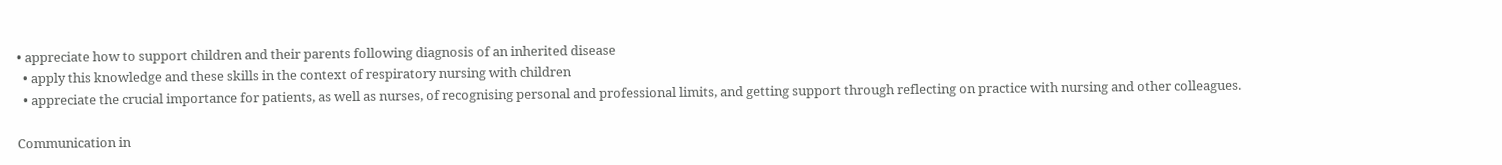• appreciate how to support children and their parents following diagnosis of an inherited disease
  • apply this knowledge and these skills in the context of respiratory nursing with children
  • appreciate the crucial importance for patients, as well as nurses, of recognising personal and professional limits, and getting support through reflecting on practice with nursing and other colleagues.

Communication in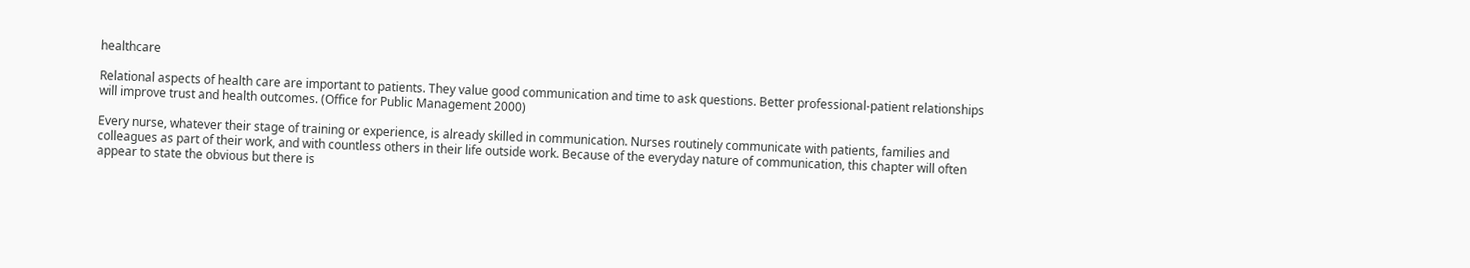healthcare

Relational aspects of health care are important to patients. They value good communication and time to ask questions. Better professional-patient relationships will improve trust and health outcomes. (Office for Public Management 2000)

Every nurse, whatever their stage of training or experience, is already skilled in communication. Nurses routinely communicate with patients, families and colleagues as part of their work, and with countless others in their life outside work. Because of the everyday nature of communication, this chapter will often appear to state the obvious but there is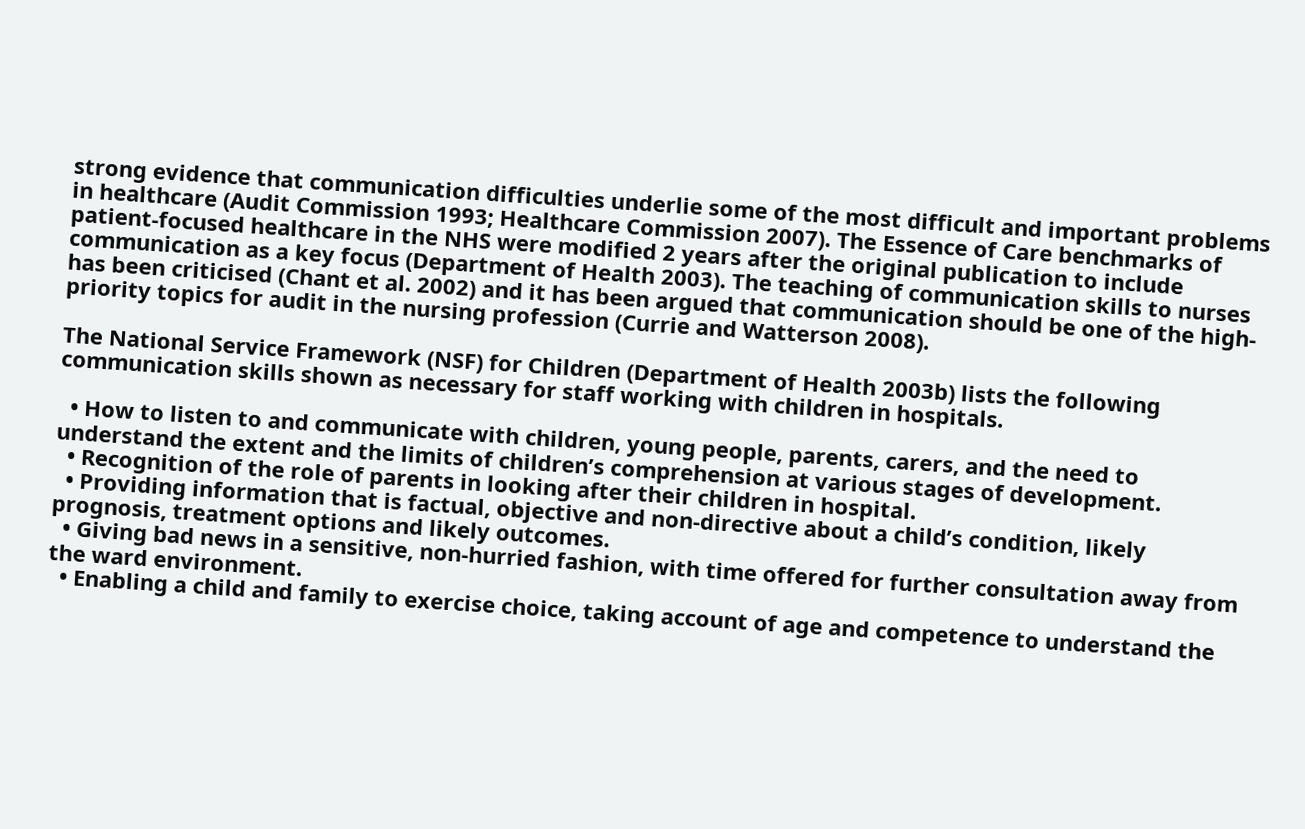strong evidence that communication difficulties underlie some of the most difficult and important problems in healthcare (Audit Commission 1993; Healthcare Commission 2007). The Essence of Care benchmarks of patient-focused healthcare in the NHS were modified 2 years after the original publication to include communication as a key focus (Department of Health 2003). The teaching of communication skills to nurses has been criticised (Chant et al. 2002) and it has been argued that communication should be one of the high-priority topics for audit in the nursing profession (Currie and Watterson 2008).

The National Service Framework (NSF) for Children (Department of Health 2003b) lists the following communication skills shown as necessary for staff working with children in hospitals.

  • How to listen to and communicate with children, young people, parents, carers, and the need to understand the extent and the limits of children’s comprehension at various stages of development.
  • Recognition of the role of parents in looking after their children in hospital.
  • Providing information that is factual, objective and non-directive about a child’s condition, likely prognosis, treatment options and likely outcomes.
  • Giving bad news in a sensitive, non-hurried fashion, with time offered for further consultation away from the ward environment.
  • Enabling a child and family to exercise choice, taking account of age and competence to understand the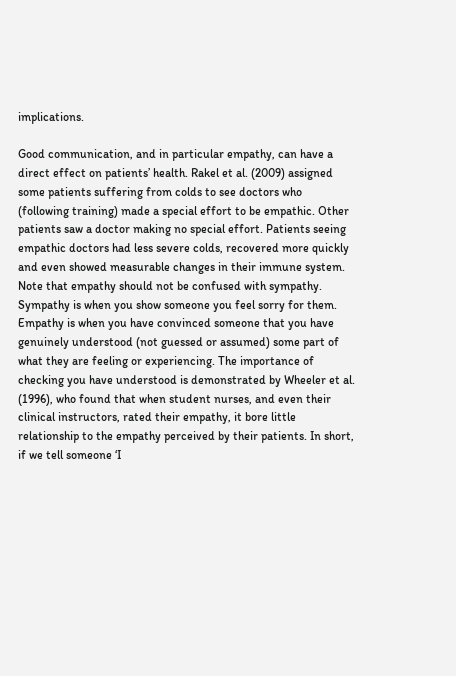implications.

Good communication, and in particular empathy, can have a direct effect on patients’ health. Rakel et al. (2009) assigned some patients suffering from colds to see doctors who (following training) made a special effort to be empathic. Other patients saw a doctor making no special effort. Patients seeing empathic doctors had less severe colds, recovered more quickly and even showed measurable changes in their immune system. Note that empathy should not be confused with sympathy. Sympathy is when you show someone you feel sorry for them. Empathy is when you have convinced someone that you have genuinely understood (not guessed or assumed) some part of what they are feeling or experiencing. The importance of checking you have understood is demonstrated by Wheeler et al. (1996), who found that when student nurses, and even their clinical instructors, rated their empathy, it bore little relationship to the empathy perceived by their patients. In short, if we tell someone ‘I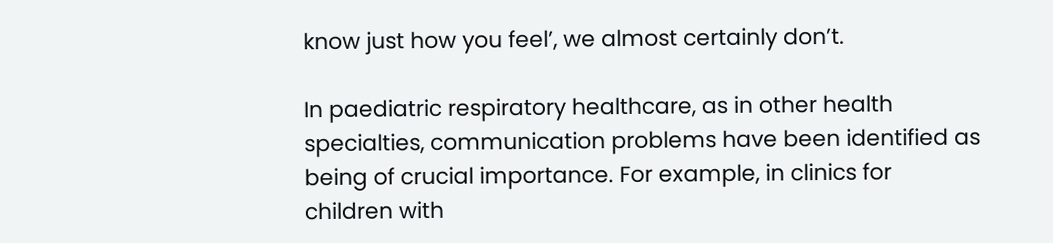know just how you feel’, we almost certainly don’t.

In paediatric respiratory healthcare, as in other health specialties, communication problems have been identified as being of crucial importance. For example, in clinics for children with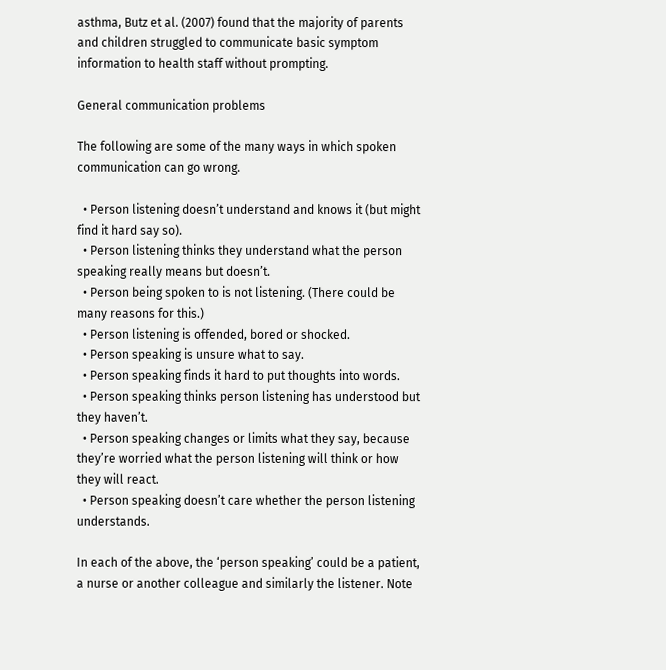asthma, Butz et al. (2007) found that the majority of parents and children struggled to communicate basic symptom information to health staff without prompting.

General communication problems

The following are some of the many ways in which spoken communication can go wrong.

  • Person listening doesn’t understand and knows it (but might find it hard say so).
  • Person listening thinks they understand what the person speaking really means but doesn’t.
  • Person being spoken to is not listening. (There could be many reasons for this.)
  • Person listening is offended, bored or shocked.
  • Person speaking is unsure what to say.
  • Person speaking finds it hard to put thoughts into words.
  • Person speaking thinks person listening has understood but they haven’t.
  • Person speaking changes or limits what they say, because they’re worried what the person listening will think or how they will react.
  • Person speaking doesn’t care whether the person listening understands.

In each of the above, the ‘person speaking’ could be a patient, a nurse or another colleague and similarly the listener. Note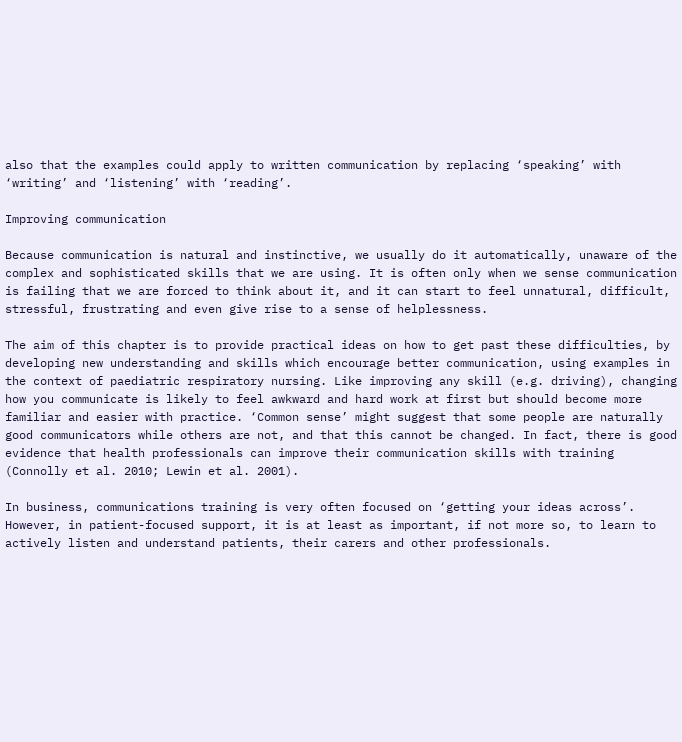also that the examples could apply to written communication by replacing ‘speaking’ with ‘writing’ and ‘listening’ with ‘reading’.

Improving communication

Because communication is natural and instinctive, we usually do it automatically, unaware of the complex and sophisticated skills that we are using. It is often only when we sense communication is failing that we are forced to think about it, and it can start to feel unnatural, difficult, stressful, frustrating and even give rise to a sense of helplessness.

The aim of this chapter is to provide practical ideas on how to get past these difficulties, by developing new understanding and skills which encourage better communication, using examples in the context of paediatric respiratory nursing. Like improving any skill (e.g. driving), changing how you communicate is likely to feel awkward and hard work at first but should become more familiar and easier with practice. ‘Common sense’ might suggest that some people are naturally good communicators while others are not, and that this cannot be changed. In fact, there is good evidence that health professionals can improve their communication skills with training (Connolly et al. 2010; Lewin et al. 2001).

In business, communications training is very often focused on ‘getting your ideas across’. However, in patient-focused support, it is at least as important, if not more so, to learn to actively listen and understand patients, their carers and other professionals.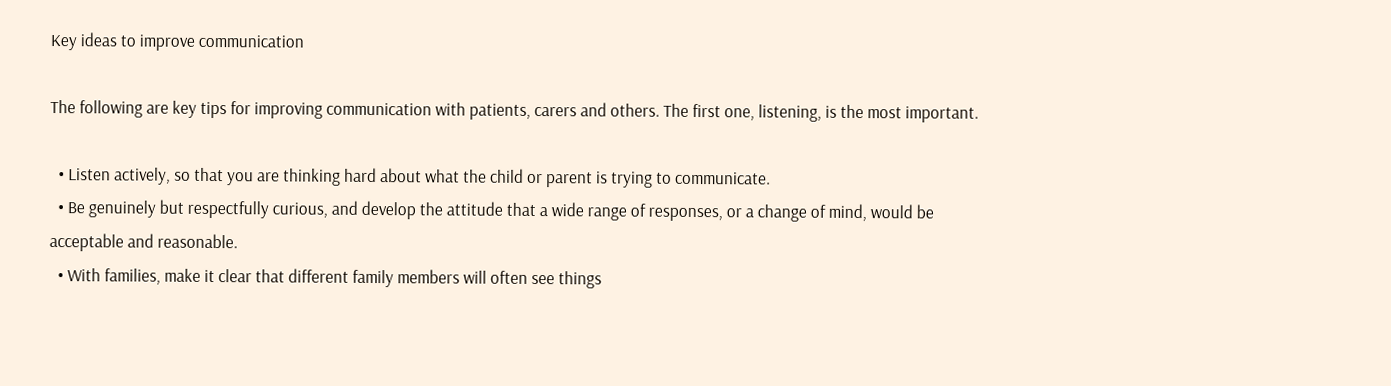Key ideas to improve communication

The following are key tips for improving communication with patients, carers and others. The first one, listening, is the most important.

  • Listen actively, so that you are thinking hard about what the child or parent is trying to communicate.
  • Be genuinely but respectfully curious, and develop the attitude that a wide range of responses, or a change of mind, would be acceptable and reasonable.
  • With families, make it clear that different family members will often see things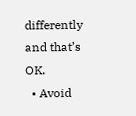differently and that’s OK.
  • Avoid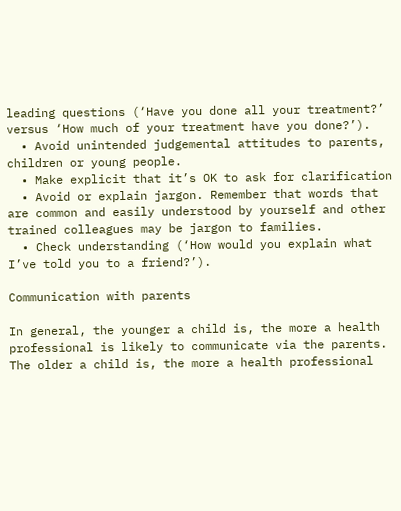leading questions (‘Have you done all your treatment?’ versus ‘How much of your treatment have you done?’).
  • Avoid unintended judgemental attitudes to parents, children or young people.
  • Make explicit that it’s OK to ask for clarification
  • Avoid or explain jargon. Remember that words that are common and easily understood by yourself and other trained colleagues may be jargon to families.
  • Check understanding (‘How would you explain what I’ve told you to a friend?’).

Communication with parents

In general, the younger a child is, the more a health professional is likely to communicate via the parents. The older a child is, the more a health professional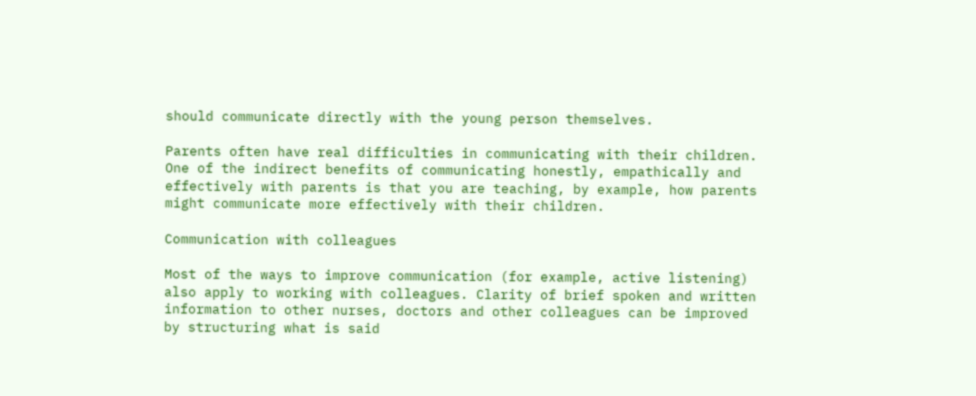should communicate directly with the young person themselves.

Parents often have real difficulties in communicating with their children. One of the indirect benefits of communicating honestly, empathically and effectively with parents is that you are teaching, by example, how parents might communicate more effectively with their children.

Communication with colleagues

Most of the ways to improve communication (for example, active listening) also apply to working with colleagues. Clarity of brief spoken and written information to other nurses, doctors and other colleagues can be improved by structuring what is said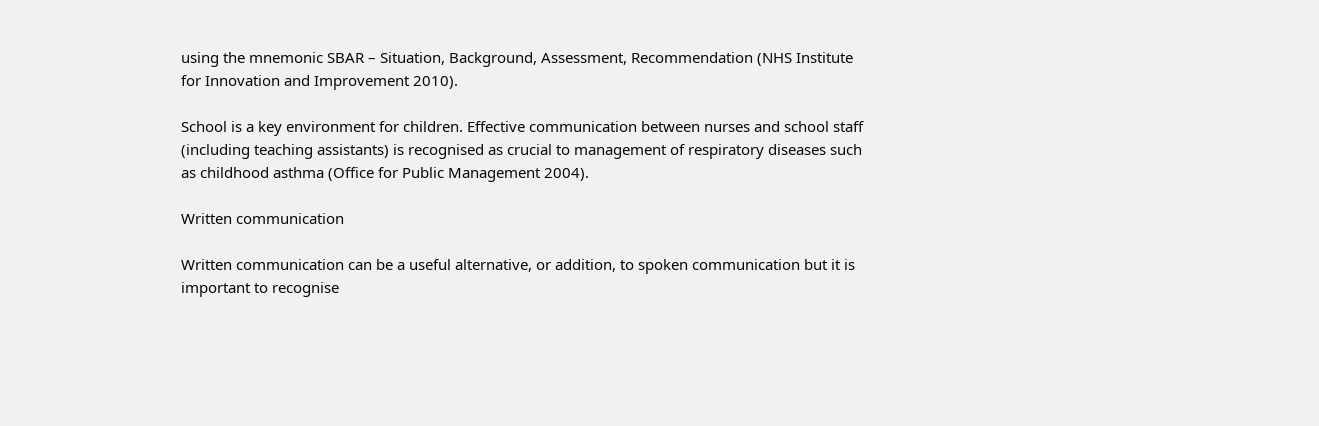using the mnemonic SBAR – Situation, Background, Assessment, Recommendation (NHS Institute for Innovation and Improvement 2010).

School is a key environment for children. Effective communication between nurses and school staff (including teaching assistants) is recognised as crucial to management of respiratory diseases such as childhood asthma (Office for Public Management 2004).

Written communication

Written communication can be a useful alternative, or addition, to spoken communication but it is important to recognise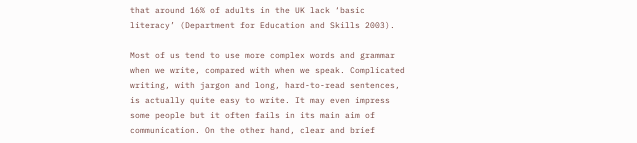that around 16% of adults in the UK lack ‘basic literacy’ (Department for Education and Skills 2003).

Most of us tend to use more complex words and grammar when we write, compared with when we speak. Complicated writing, with jargon and long, hard-to-read sentences, is actually quite easy to write. It may even impress some people but it often fails in its main aim of communication. On the other hand, clear and brief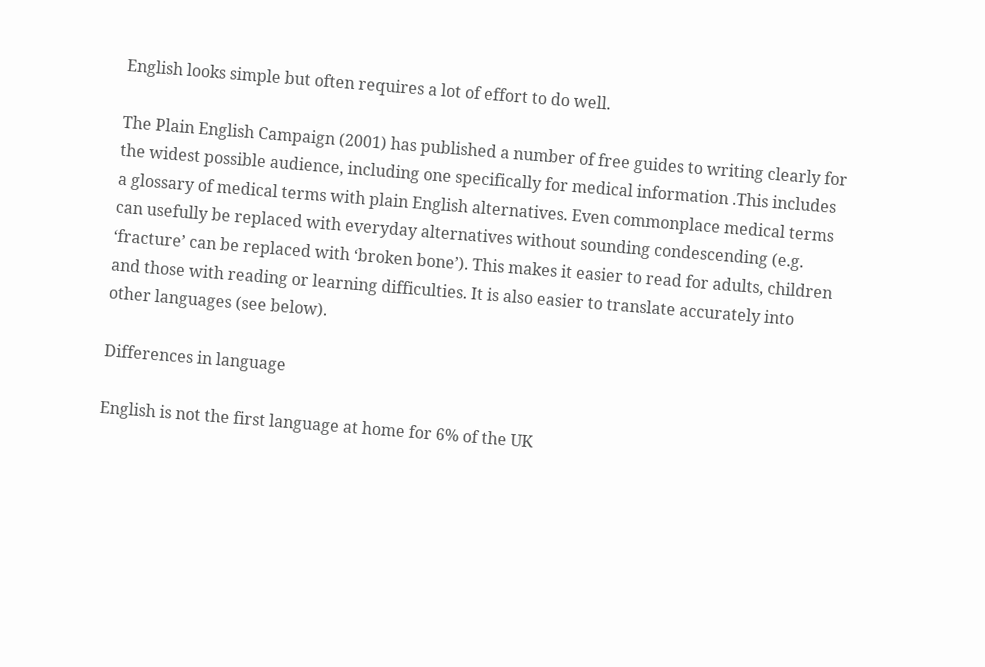English looks simple but often requires a lot of effort to do well.

The Plain English Campaign (2001) has published a number of free guides to writing clearly for the widest possible audience, including one specifically for medical information .This includes a glossary of medical terms with plain English alternatives. Even commonplace medical terms can usefully be replaced with everyday alternatives without sounding condescending (e.g. ‘fracture’ can be replaced with ‘broken bone’). This makes it easier to read for adults, children and those with reading or learning difficulties. It is also easier to translate accurately into other languages (see below).

Differences in language

English is not the first language at home for 6% of the UK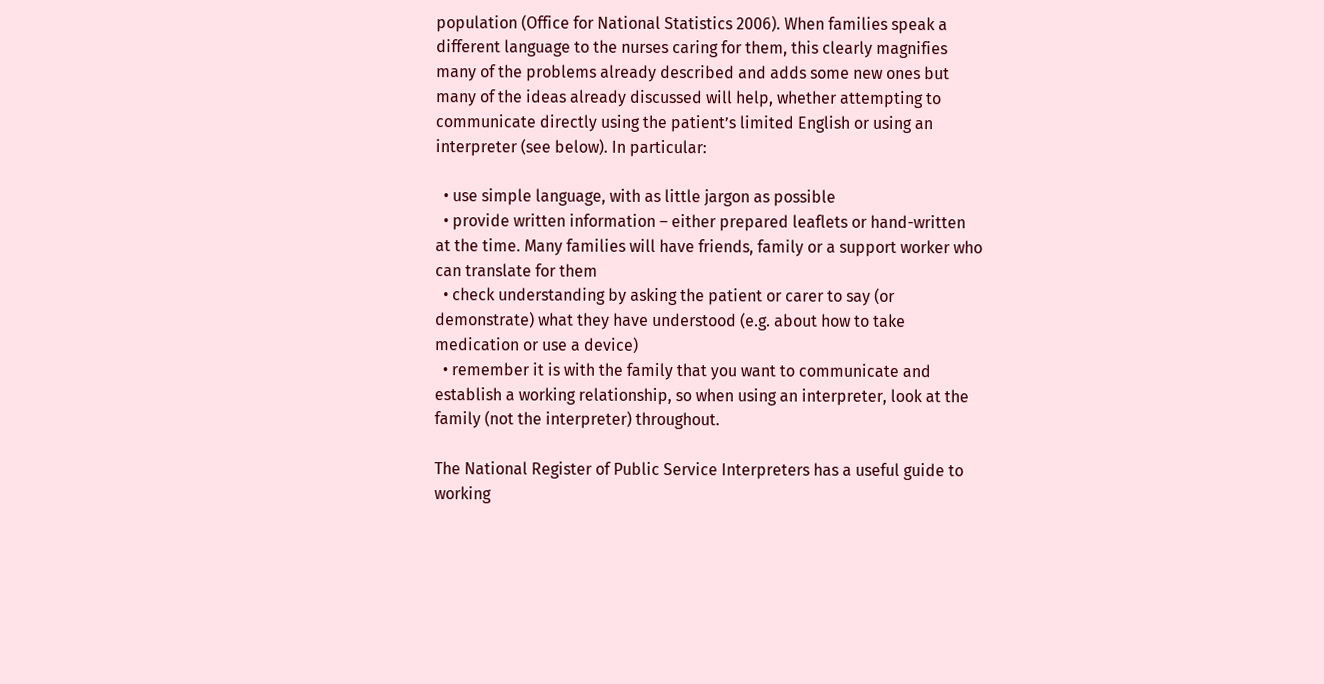population (Office for National Statistics 2006). When families speak a different language to the nurses caring for them, this clearly magnifies many of the problems already described and adds some new ones but many of the ideas already discussed will help, whether attempting to communicate directly using the patient’s limited English or using an interpreter (see below). In particular:

  • use simple language, with as little jargon as possible
  • provide written information – either prepared leaflets or hand-written at the time. Many families will have friends, family or a support worker who can translate for them
  • check understanding by asking the patient or carer to say (or demonstrate) what they have understood (e.g. about how to take medication or use a device)
  • remember it is with the family that you want to communicate and establish a working relationship, so when using an interpreter, look at the family (not the interpreter) throughout.

The National Register of Public Service Interpreters has a useful guide to working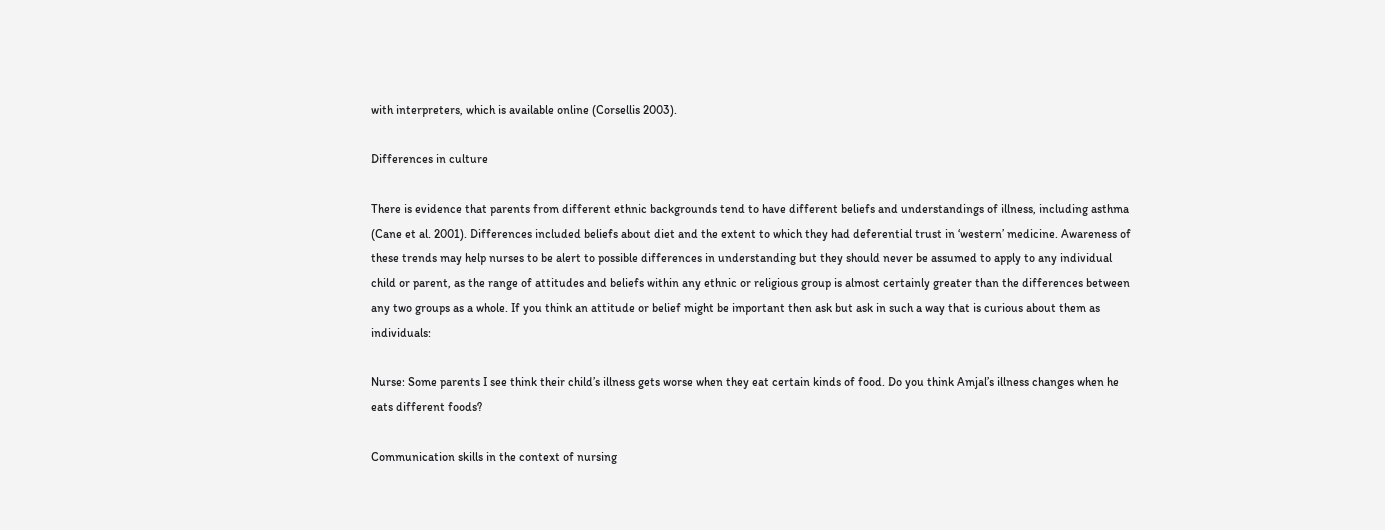with interpreters, which is available online (Corsellis 2003).

Differences in culture

There is evidence that parents from different ethnic backgrounds tend to have different beliefs and understandings of illness, including asthma (Cane et al. 2001). Differences included beliefs about diet and the extent to which they had deferential trust in ‘western’ medicine. Awareness of these trends may help nurses to be alert to possible differences in understanding but they should never be assumed to apply to any individual child or parent, as the range of attitudes and beliefs within any ethnic or religious group is almost certainly greater than the differences between any two groups as a whole. If you think an attitude or belief might be important then ask but ask in such a way that is curious about them as individuals:

Nurse: Some parents I see think their child’s illness gets worse when they eat certain kinds of food. Do you think Amjal’s illness changes when he eats different foods?

Communication skills in the context of nursing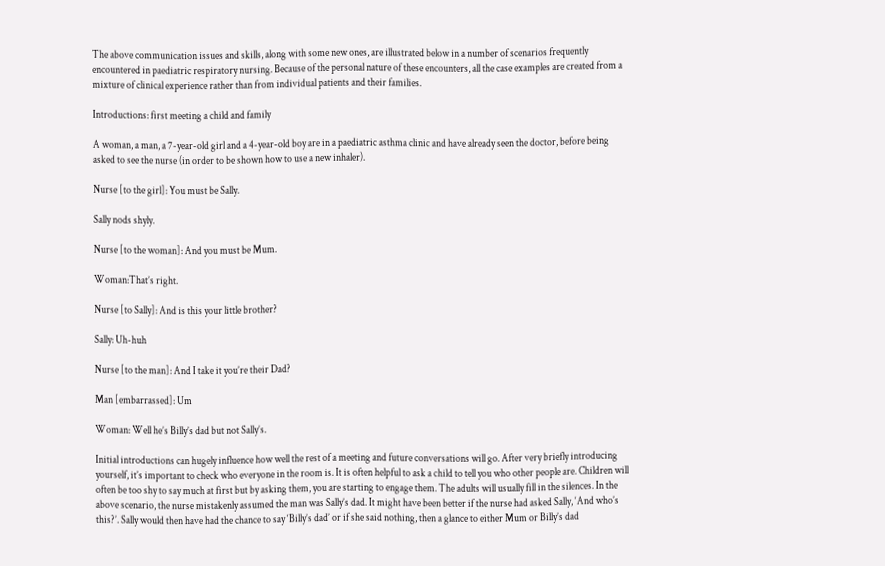The above communication issues and skills, along with some new ones, are illustrated below in a number of scenarios frequently encountered in paediatric respiratory nursing. Because of the personal nature of these encounters, all the case examples are created from a mixture of clinical experience rather than from individual patients and their families.

Introductions: first meeting a child and family

A woman, a man, a 7-year-old girl and a 4-year-old boy are in a paediatric asthma clinic and have already seen the doctor, before being asked to see the nurse (in order to be shown how to use a new inhaler).

Nurse [to the girl]: You must be Sally.

Sally nods shyly.

Nurse [to the woman]: And you must be Mum.

Woman:That’s right.

Nurse [to Sally]: And is this your little brother?

Sally: Uh-huh

Nurse [to the man]: And I take it you’re their Dad?

Man [embarrassed]: Um

Woman: Well he’s Billy’s dad but not Sally’s.

Initial introductions can hugely influence how well the rest of a meeting and future conversations will go. After very briefly introducing yourself, it’s important to check who everyone in the room is. It is often helpful to ask a child to tell you who other people are. Children will often be too shy to say much at first but by asking them, you are starting to engage them. The adults will usually fill in the silences. In the above scenario, the nurse mistakenly assumed the man was Sally’s dad. It might have been better if the nurse had asked Sally, ‘And who’s this?’. Sally would then have had the chance to say ‘Billy’s dad’ or if she said nothing, then a glance to either Mum or Billy’s dad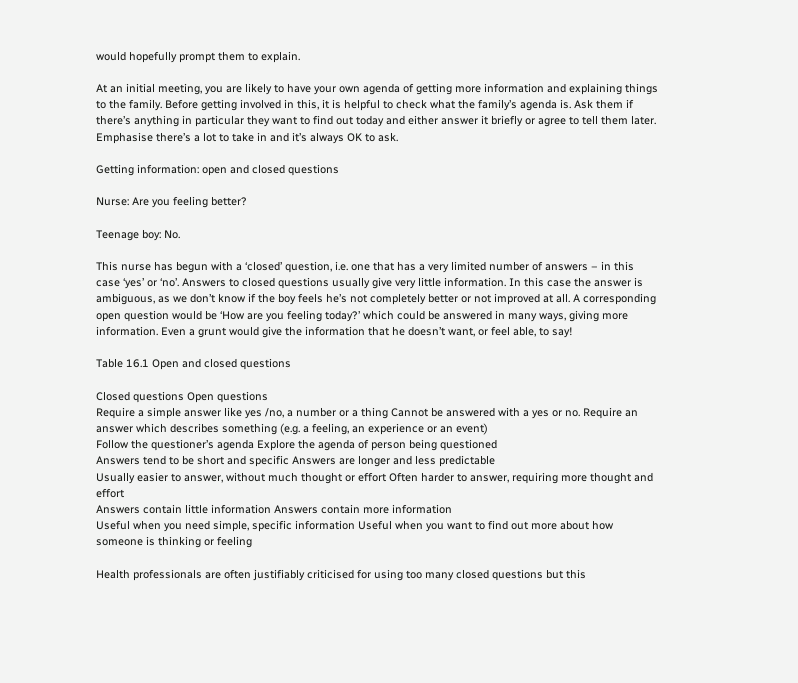would hopefully prompt them to explain.

At an initial meeting, you are likely to have your own agenda of getting more information and explaining things to the family. Before getting involved in this, it is helpful to check what the family’s agenda is. Ask them if there’s anything in particular they want to find out today and either answer it briefly or agree to tell them later. Emphasise there’s a lot to take in and it’s always OK to ask.

Getting information: open and closed questions

Nurse: Are you feeling better?

Teenage boy: No.

This nurse has begun with a ‘closed’ question, i.e. one that has a very limited number of answers – in this case ‘yes’ or ‘no’. Answers to closed questions usually give very little information. In this case the answer is ambiguous, as we don’t know if the boy feels he’s not completely better or not improved at all. A corresponding open question would be ‘How are you feeling today?’ which could be answered in many ways, giving more information. Even a grunt would give the information that he doesn’t want, or feel able, to say!

Table 16.1 Open and closed questions

Closed questions Open questions
Require a simple answer like yes /no, a number or a thing Cannot be answered with a yes or no. Require an answer which describes something (e.g. a feeling, an experience or an event)
Follow the questioner’s agenda Explore the agenda of person being questioned
Answers tend to be short and specific Answers are longer and less predictable
Usually easier to answer, without much thought or effort Often harder to answer, requiring more thought and effort
Answers contain little information Answers contain more information
Useful when you need simple, specific information Useful when you want to find out more about how someone is thinking or feeling

Health professionals are often justifiably criticised for using too many closed questions but this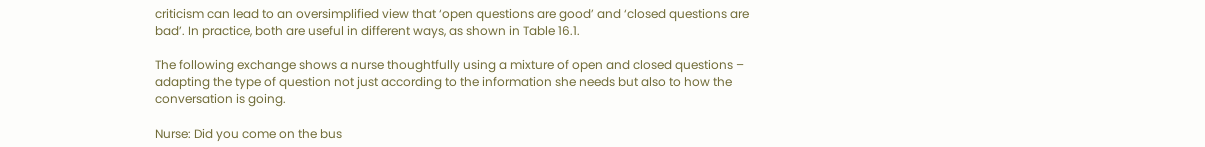criticism can lead to an oversimplified view that ‘open questions are good’ and ‘closed questions are bad’. In practice, both are useful in different ways, as shown in Table 16.1.

The following exchange shows a nurse thoughtfully using a mixture of open and closed questions – adapting the type of question not just according to the information she needs but also to how the conversation is going.

Nurse: Did you come on the bus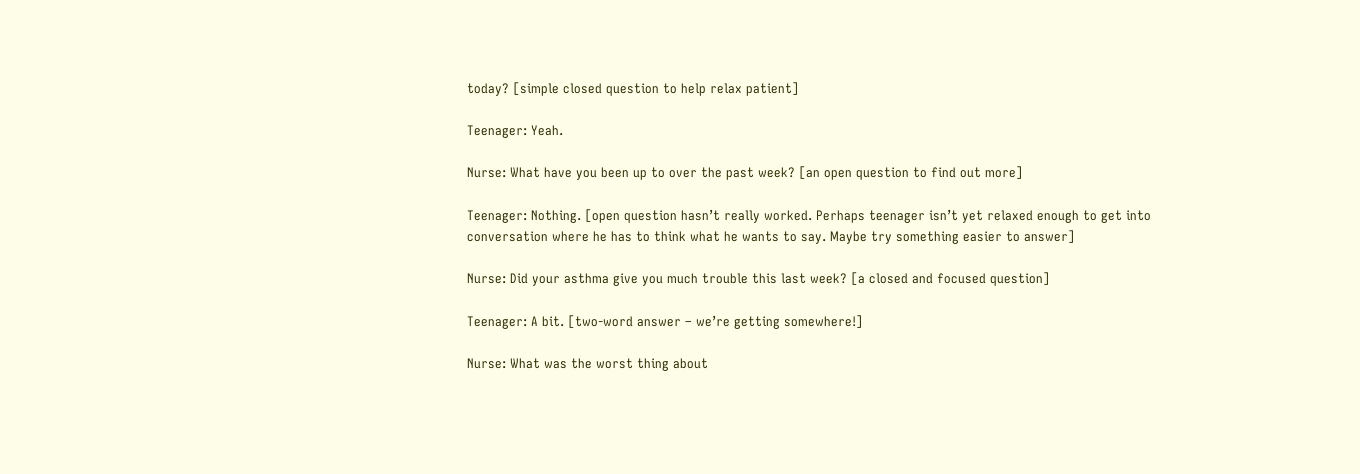today? [simple closed question to help relax patient]

Teenager: Yeah.

Nurse: What have you been up to over the past week? [an open question to find out more]

Teenager: Nothing. [open question hasn’t really worked. Perhaps teenager isn’t yet relaxed enough to get into conversation where he has to think what he wants to say. Maybe try something easier to answer]

Nurse: Did your asthma give you much trouble this last week? [a closed and focused question]

Teenager: A bit. [two-word answer – we’re getting somewhere!]

Nurse: What was the worst thing about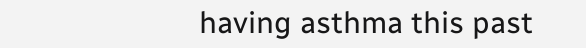having asthma this past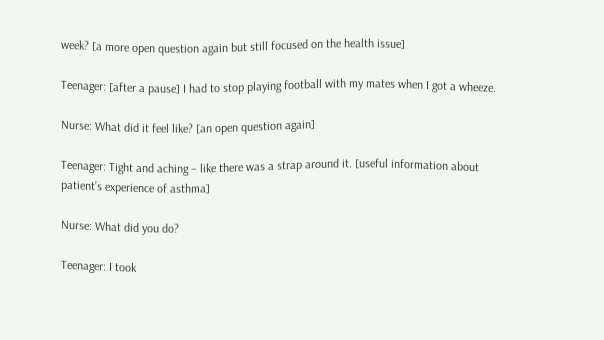week? [a more open question again but still focused on the health issue]

Teenager: [after a pause] I had to stop playing football with my mates when I got a wheeze.

Nurse: What did it feel like? [an open question again]

Teenager: Tight and aching – like there was a strap around it. [useful information about patient’s experience of asthma]

Nurse: What did you do?

Teenager: I took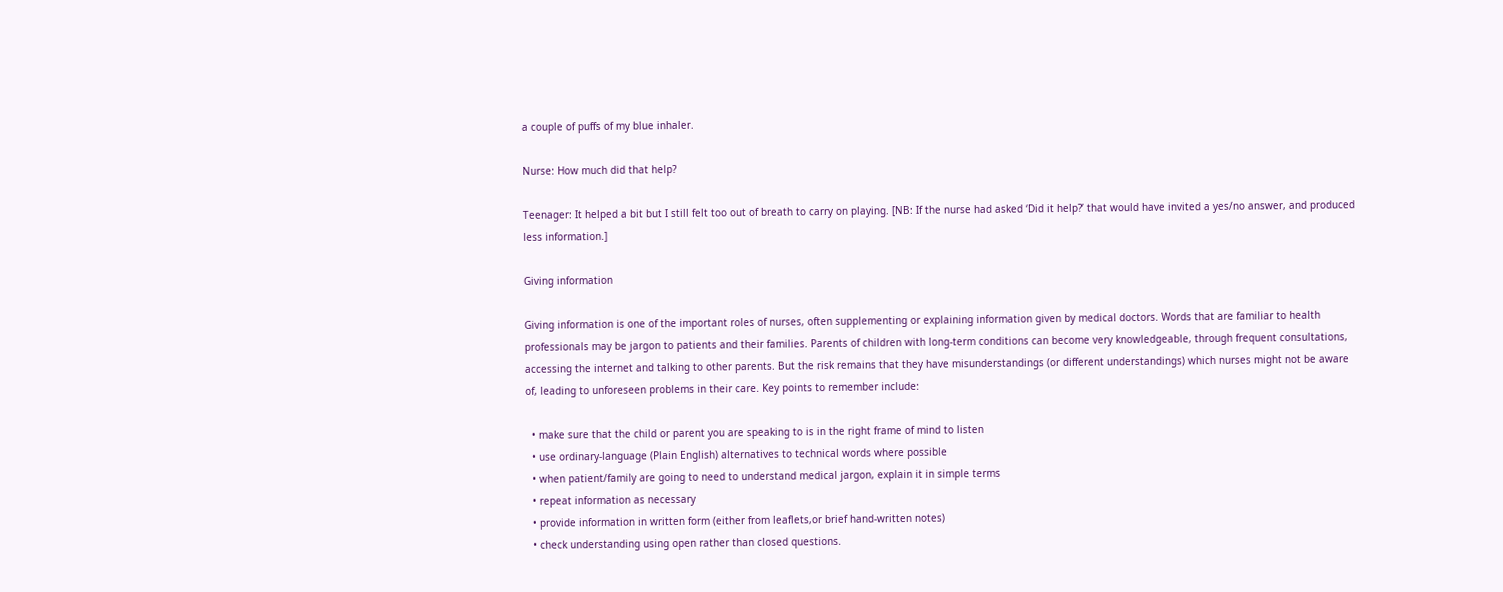a couple of puffs of my blue inhaler.

Nurse: How much did that help?

Teenager: It helped a bit but I still felt too out of breath to carry on playing. [NB: If the nurse had asked ‘Did it help?’ that would have invited a yes/no answer, and produced less information.]

Giving information

Giving information is one of the important roles of nurses, often supplementing or explaining information given by medical doctors. Words that are familiar to health professionals may be jargon to patients and their families. Parents of children with long-term conditions can become very knowledgeable, through frequent consultations, accessing the internet and talking to other parents. But the risk remains that they have misunderstandings (or different understandings) which nurses might not be aware of, leading to unforeseen problems in their care. Key points to remember include:

  • make sure that the child or parent you are speaking to is in the right frame of mind to listen
  • use ordinary-language (Plain English) alternatives to technical words where possible
  • when patient/family are going to need to understand medical jargon, explain it in simple terms
  • repeat information as necessary
  • provide information in written form (either from leaflets,or brief hand-written notes)
  • check understanding using open rather than closed questions.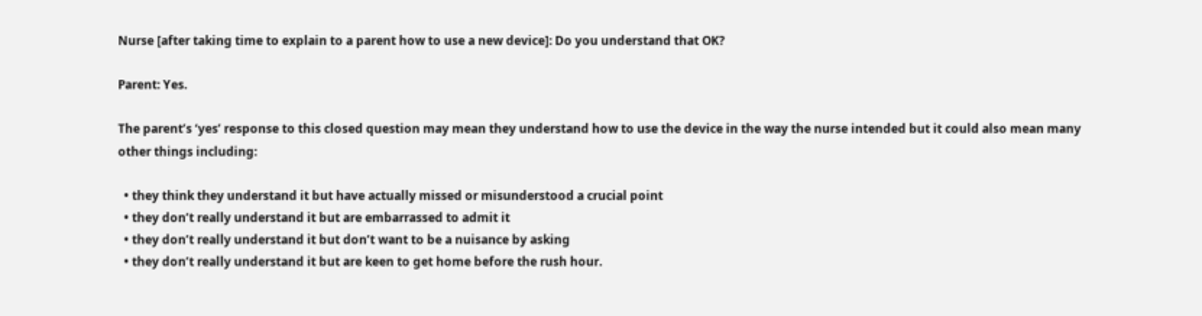Nurse [after taking time to explain to a parent how to use a new device]: Do you understand that OK?

Parent: Yes.

The parent’s ‘yes’ response to this closed question may mean they understand how to use the device in the way the nurse intended but it could also mean many other things including:

  • they think they understand it but have actually missed or misunderstood a crucial point
  • they don’t really understand it but are embarrassed to admit it
  • they don’t really understand it but don’t want to be a nuisance by asking
  • they don’t really understand it but are keen to get home before the rush hour.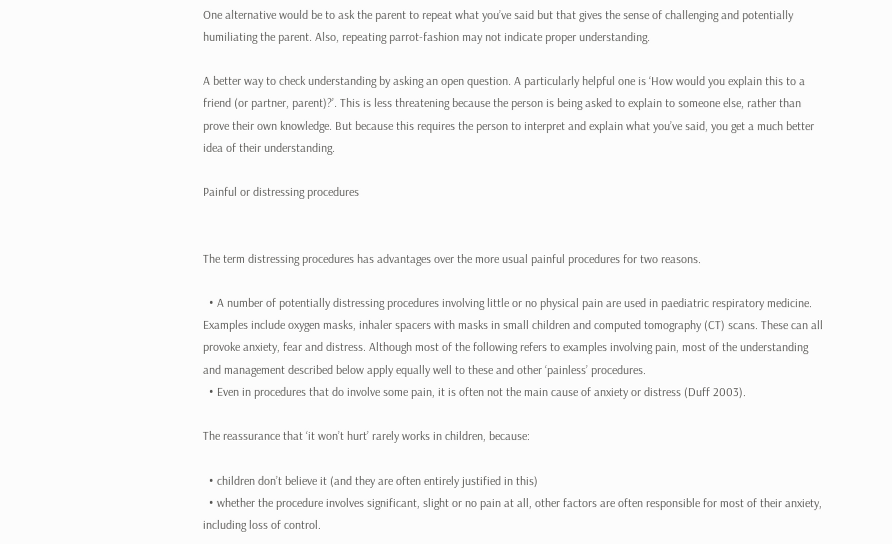One alternative would be to ask the parent to repeat what you’ve said but that gives the sense of challenging and potentially humiliating the parent. Also, repeating parrot-fashion may not indicate proper understanding.

A better way to check understanding by asking an open question. A particularly helpful one is ‘How would you explain this to a friend (or partner, parent)?’. This is less threatening because the person is being asked to explain to someone else, rather than prove their own knowledge. But because this requires the person to interpret and explain what you’ve said, you get a much better idea of their understanding.

Painful or distressing procedures


The term distressing procedures has advantages over the more usual painful procedures for two reasons.

  • A number of potentially distressing procedures involving little or no physical pain are used in paediatric respiratory medicine. Examples include oxygen masks, inhaler spacers with masks in small children and computed tomography (CT) scans. These can all provoke anxiety, fear and distress. Although most of the following refers to examples involving pain, most of the understanding and management described below apply equally well to these and other ‘painless’ procedures.
  • Even in procedures that do involve some pain, it is often not the main cause of anxiety or distress (Duff 2003).

The reassurance that ‘it won’t hurt’ rarely works in children, because:

  • children don’t believe it (and they are often entirely justified in this)
  • whether the procedure involves significant, slight or no pain at all, other factors are often responsible for most of their anxiety, including loss of control.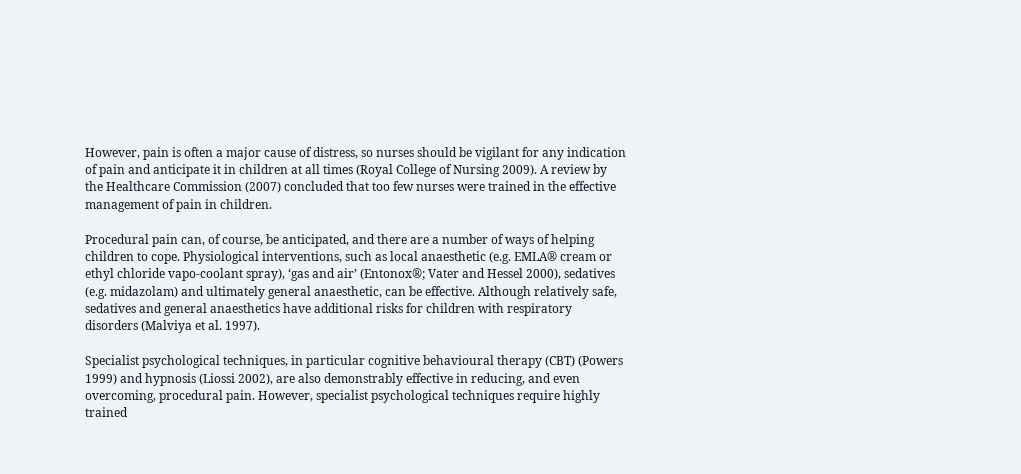However, pain is often a major cause of distress, so nurses should be vigilant for any indication of pain and anticipate it in children at all times (Royal College of Nursing 2009). A review by the Healthcare Commission (2007) concluded that too few nurses were trained in the effective management of pain in children.

Procedural pain can, of course, be anticipated, and there are a number of ways of helping children to cope. Physiological interventions, such as local anaesthetic (e.g. EMLA® cream or ethyl chloride vapo-coolant spray), ‘gas and air’ (Entonox®; Vater and Hessel 2000), sedatives (e.g. midazolam) and ultimately general anaesthetic, can be effective. Although relatively safe, sedatives and general anaesthetics have additional risks for children with respiratory disorders (Malviya et al. 1997).

Specialist psychological techniques, in particular cognitive behavioural therapy (CBT) (Powers 1999) and hypnosis (Liossi 2002), are also demonstrably effective in reducing, and even overcoming, procedural pain. However, specialist psychological techniques require highly trained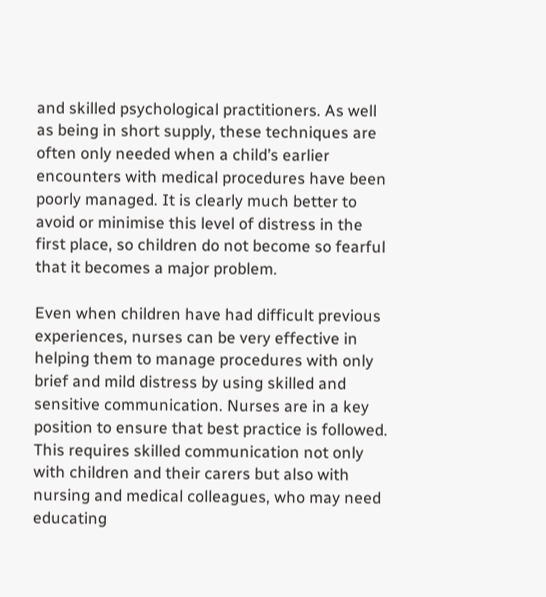and skilled psychological practitioners. As well as being in short supply, these techniques are often only needed when a child’s earlier encounters with medical procedures have been poorly managed. It is clearly much better to avoid or minimise this level of distress in the first place, so children do not become so fearful that it becomes a major problem.

Even when children have had difficult previous experiences, nurses can be very effective in helping them to manage procedures with only brief and mild distress by using skilled and sensitive communication. Nurses are in a key position to ensure that best practice is followed. This requires skilled communication not only with children and their carers but also with nursing and medical colleagues, who may need educating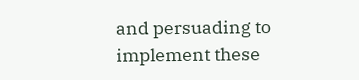and persuading to implement these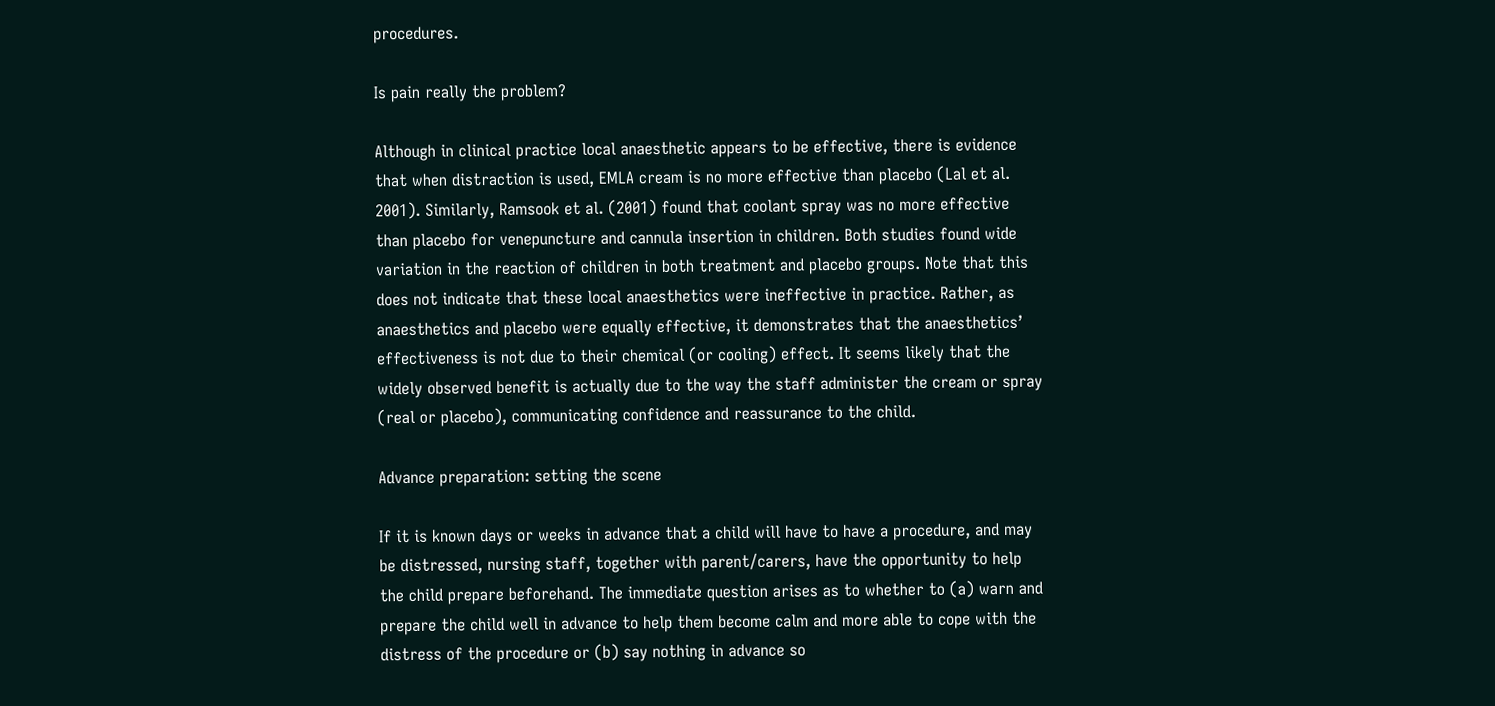procedures.

Is pain really the problem?

Although in clinical practice local anaesthetic appears to be effective, there is evidence that when distraction is used, EMLA cream is no more effective than placebo (Lal et al. 2001). Similarly, Ramsook et al. (2001) found that coolant spray was no more effective than placebo for venepuncture and cannula insertion in children. Both studies found wide variation in the reaction of children in both treatment and placebo groups. Note that this does not indicate that these local anaesthetics were ineffective in practice. Rather, as anaesthetics and placebo were equally effective, it demonstrates that the anaesthetics’ effectiveness is not due to their chemical (or cooling) effect. It seems likely that the widely observed benefit is actually due to the way the staff administer the cream or spray (real or placebo), communicating confidence and reassurance to the child.

Advance preparation: setting the scene

If it is known days or weeks in advance that a child will have to have a procedure, and may be distressed, nursing staff, together with parent/carers, have the opportunity to help the child prepare beforehand. The immediate question arises as to whether to (a) warn and prepare the child well in advance to help them become calm and more able to cope with the distress of the procedure or (b) say nothing in advance so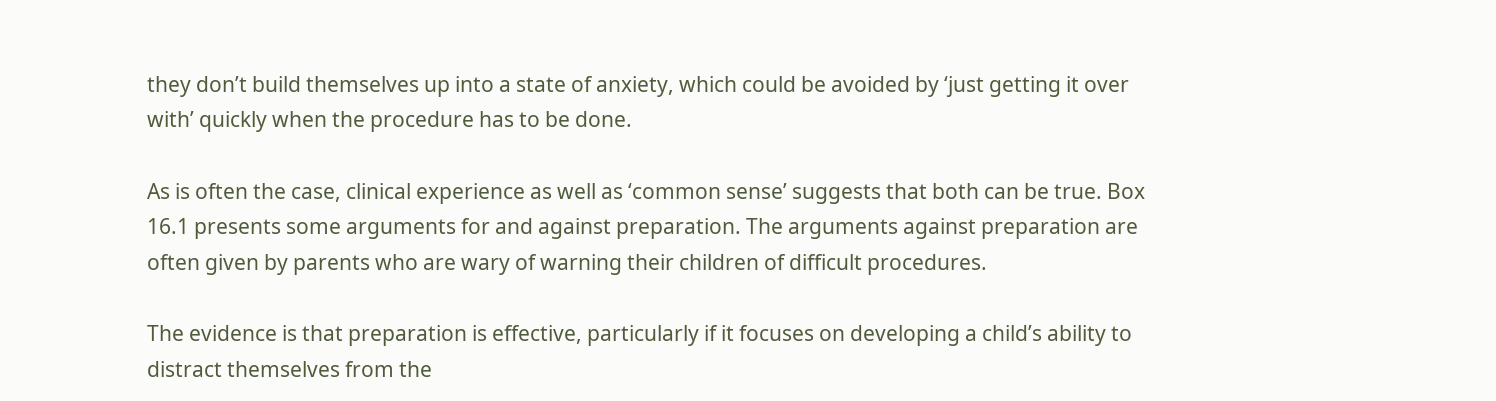they don’t build themselves up into a state of anxiety, which could be avoided by ‘just getting it over with’ quickly when the procedure has to be done.

As is often the case, clinical experience as well as ‘common sense’ suggests that both can be true. Box 16.1 presents some arguments for and against preparation. The arguments against preparation are often given by parents who are wary of warning their children of difficult procedures.

The evidence is that preparation is effective, particularly if it focuses on developing a child’s ability to distract themselves from the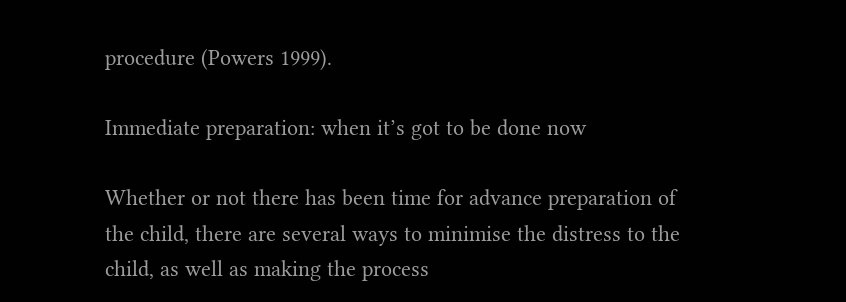procedure (Powers 1999).

Immediate preparation: when it’s got to be done now

Whether or not there has been time for advance preparation of the child, there are several ways to minimise the distress to the child, as well as making the process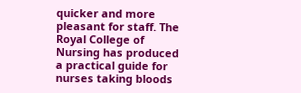quicker and more pleasant for staff. The Royal College of Nursing has produced a practical guide for nurses taking bloods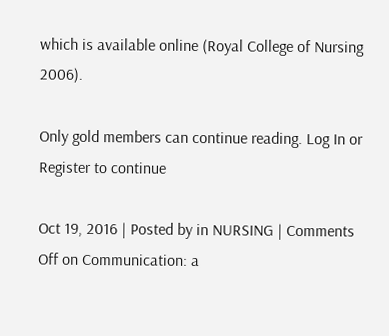which is available online (Royal College of Nursing 2006).

Only gold members can continue reading. Log In or Register to continue

Oct 19, 2016 | Posted by in NURSING | Comments Off on Communication: a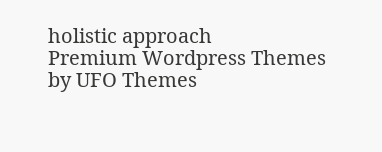holistic approach
Premium Wordpress Themes by UFO Themes